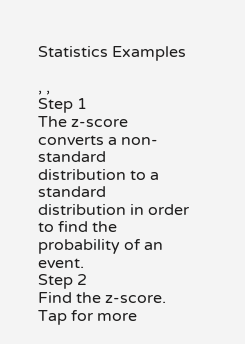Statistics Examples

, ,
Step 1
The z-score converts a non-standard distribution to a standard distribution in order to find the probability of an event.
Step 2
Find the z-score.
Tap for more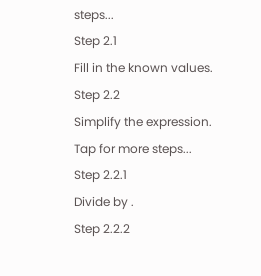steps...
Step 2.1
Fill in the known values.
Step 2.2
Simplify the expression.
Tap for more steps...
Step 2.2.1
Divide by .
Step 2.2.2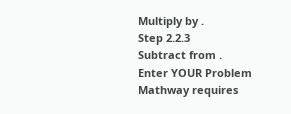Multiply by .
Step 2.2.3
Subtract from .
Enter YOUR Problem
Mathway requires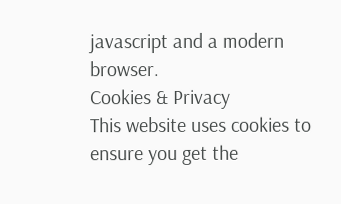javascript and a modern browser.
Cookies & Privacy
This website uses cookies to ensure you get the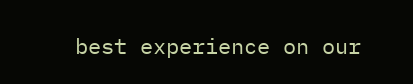best experience on our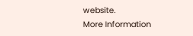website.
More Information